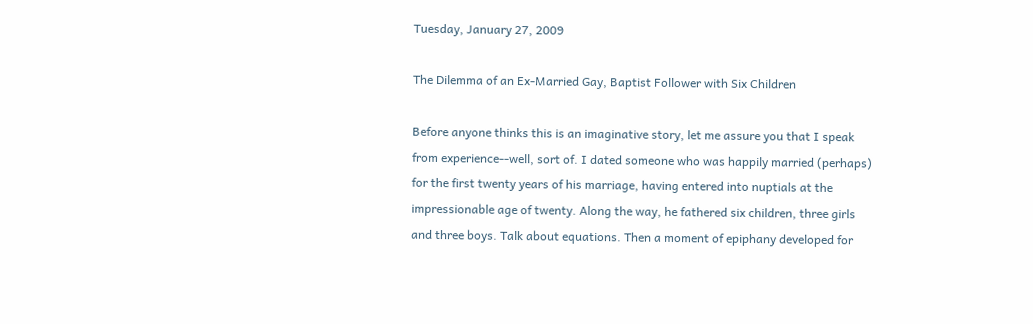Tuesday, January 27, 2009

The Dilemma of an Ex-Married Gay, Baptist Follower with Six Children

Before anyone thinks this is an imaginative story, let me assure you that I speak from experience--well, sort of. I dated someone who was happily married (perhaps) for the first twenty years of his marriage, having entered into nuptials at the impressionable age of twenty. Along the way, he fathered six children, three girls and three boys. Talk about equations. Then a moment of epiphany developed for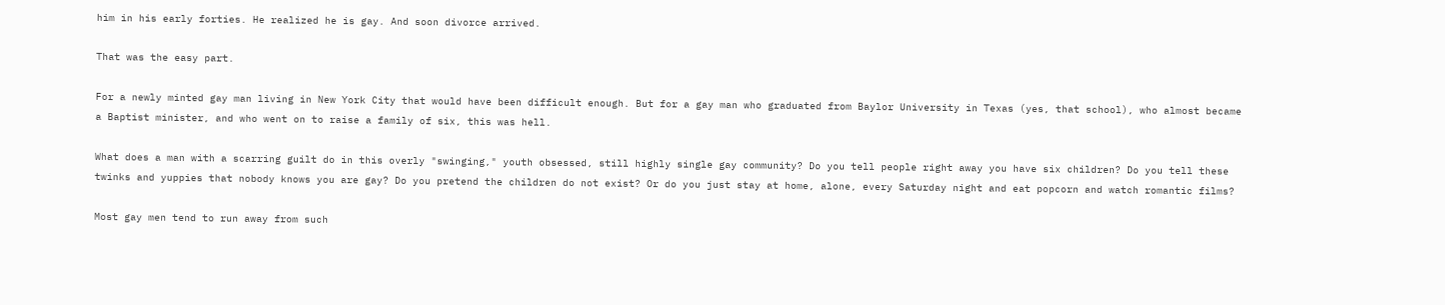him in his early forties. He realized he is gay. And soon divorce arrived.

That was the easy part.

For a newly minted gay man living in New York City that would have been difficult enough. But for a gay man who graduated from Baylor University in Texas (yes, that school), who almost became a Baptist minister, and who went on to raise a family of six, this was hell.

What does a man with a scarring guilt do in this overly "swinging," youth obsessed, still highly single gay community? Do you tell people right away you have six children? Do you tell these twinks and yuppies that nobody knows you are gay? Do you pretend the children do not exist? Or do you just stay at home, alone, every Saturday night and eat popcorn and watch romantic films?

Most gay men tend to run away from such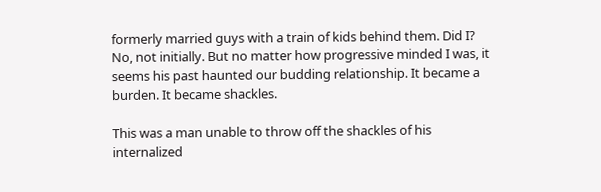formerly married guys with a train of kids behind them. Did I? No, not initially. But no matter how progressive minded I was, it seems his past haunted our budding relationship. It became a burden. It became shackles.

This was a man unable to throw off the shackles of his internalized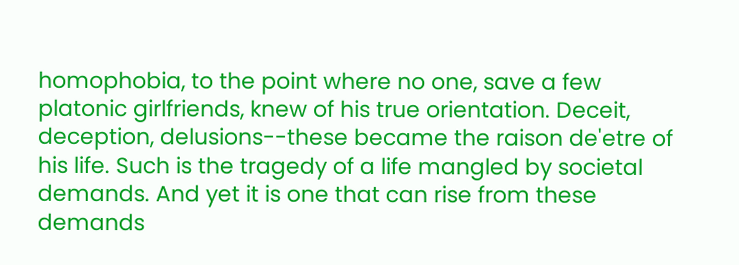homophobia, to the point where no one, save a few platonic girlfriends, knew of his true orientation. Deceit, deception, delusions--these became the raison de'etre of his life. Such is the tragedy of a life mangled by societal demands. And yet it is one that can rise from these demands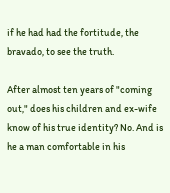if he had had the fortitude, the bravado, to see the truth.

After almost ten years of "coming out," does his children and ex-wife know of his true identity? No. And is he a man comfortable in his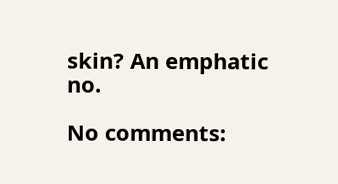skin? An emphatic no.

No comments: